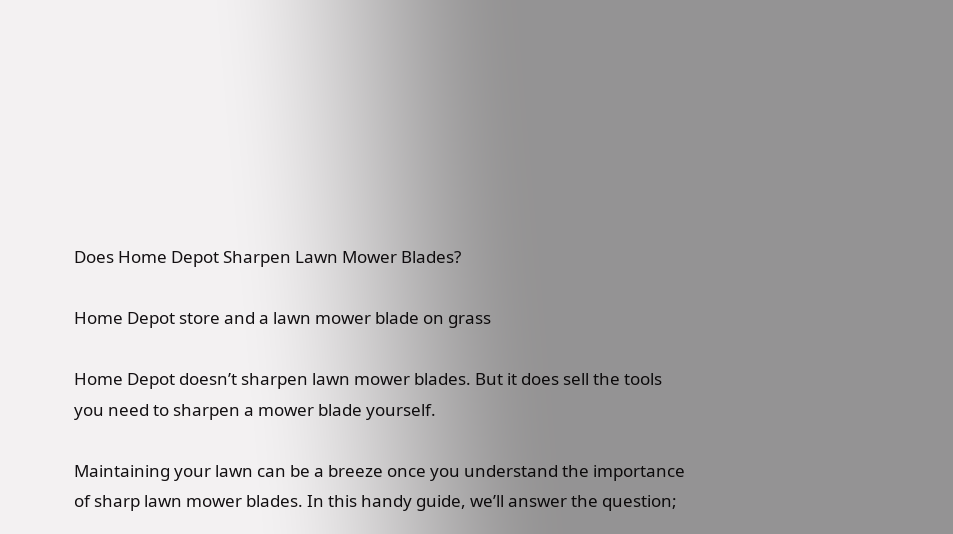Does Home Depot Sharpen Lawn Mower Blades?

Home Depot store and a lawn mower blade on grass

Home Depot doesn’t sharpen lawn mower blades. But it does sell the tools you need to sharpen a mower blade yourself.

Maintaining your lawn can be a breeze once you understand the importance of sharp lawn mower blades. In this handy guide, we’ll answer the question;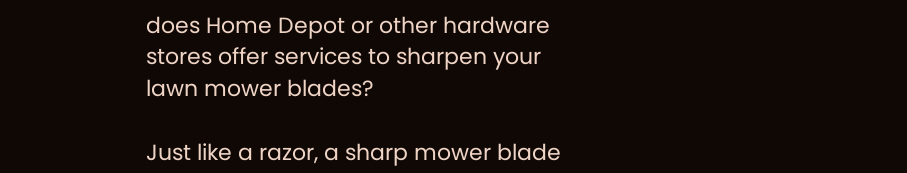does Home Depot or other hardware stores offer services to sharpen your lawn mower blades?

Just like a razor, a sharp mower blade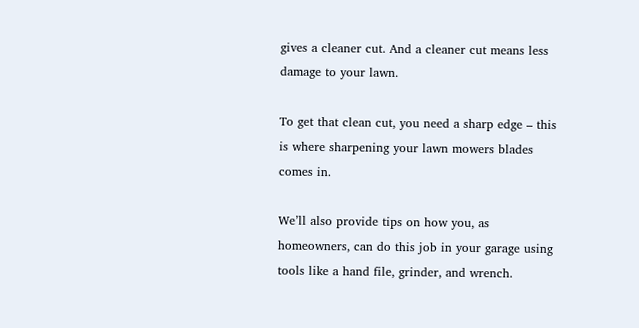gives a cleaner cut. And a cleaner cut means less damage to your lawn.

To get that clean cut, you need a sharp edge – this is where sharpening your lawn mowers blades comes in.

We’ll also provide tips on how you, as homeowners, can do this job in your garage using tools like a hand file, grinder, and wrench.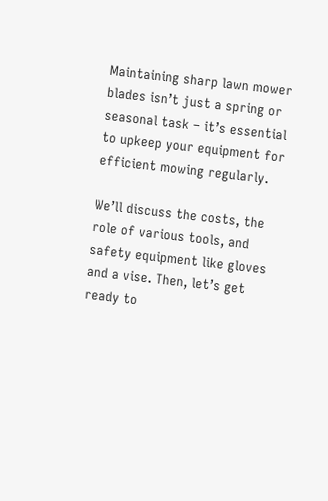Maintaining sharp lawn mower blades isn’t just a spring or seasonal task – it’s essential to upkeep your equipment for efficient mowing regularly.

We’ll discuss the costs, the role of various tools, and safety equipment like gloves and a vise. Then, let’s get ready to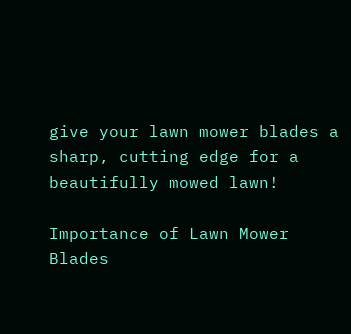give your lawn mower blades a sharp, cutting edge for a beautifully mowed lawn!

Importance of Lawn Mower Blades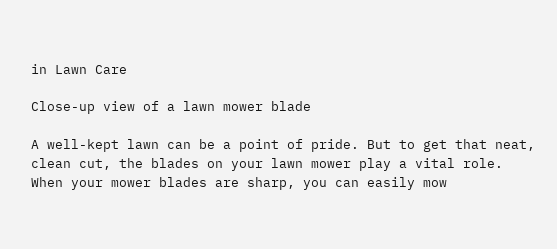in Lawn Care

Close-up view of a lawn mower blade

A well-kept lawn can be a point of pride. But to get that neat, clean cut, the blades on your lawn mower play a vital role. When your mower blades are sharp, you can easily mow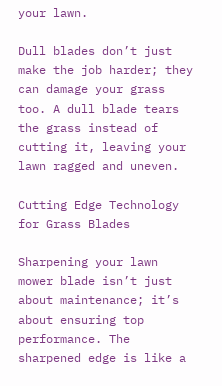your lawn.

Dull blades don’t just make the job harder; they can damage your grass too. A dull blade tears the grass instead of cutting it, leaving your lawn ragged and uneven.

Cutting Edge Technology for Grass Blades

Sharpening your lawn mower blade isn’t just about maintenance; it’s about ensuring top performance. The sharpened edge is like a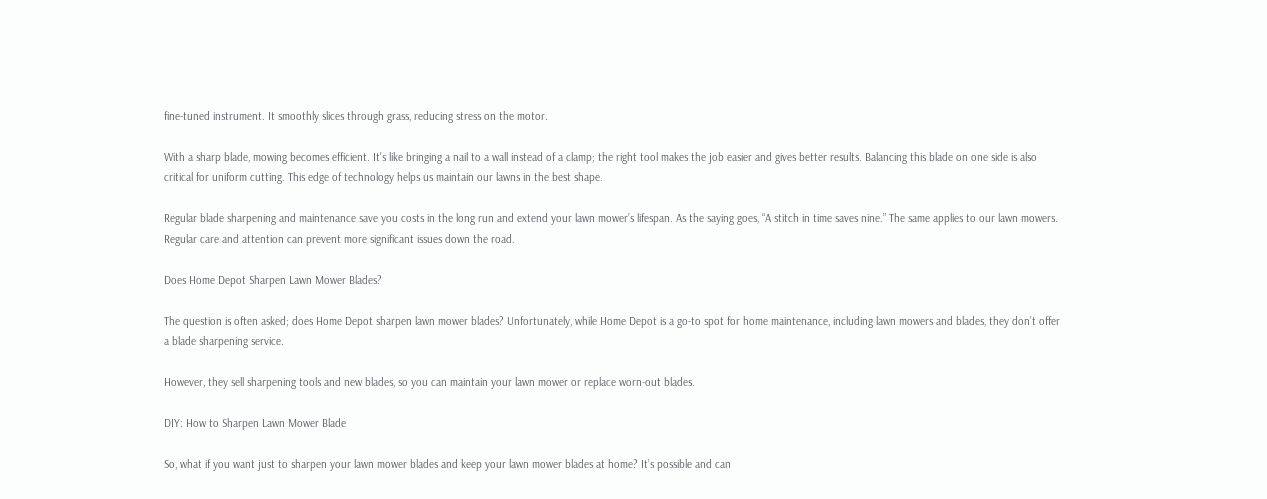fine-tuned instrument. It smoothly slices through grass, reducing stress on the motor.

With a sharp blade, mowing becomes efficient. It’s like bringing a nail to a wall instead of a clamp; the right tool makes the job easier and gives better results. Balancing this blade on one side is also critical for uniform cutting. This edge of technology helps us maintain our lawns in the best shape.

Regular blade sharpening and maintenance save you costs in the long run and extend your lawn mower’s lifespan. As the saying goes, “A stitch in time saves nine.” The same applies to our lawn mowers. Regular care and attention can prevent more significant issues down the road.

Does Home Depot Sharpen Lawn Mower Blades?

The question is often asked; does Home Depot sharpen lawn mower blades? Unfortunately, while Home Depot is a go-to spot for home maintenance, including lawn mowers and blades, they don’t offer a blade sharpening service.

However, they sell sharpening tools and new blades, so you can maintain your lawn mower or replace worn-out blades.

DIY: How to Sharpen Lawn Mower Blade

So, what if you want just to sharpen your lawn mower blades and keep your lawn mower blades at home? It’s possible and can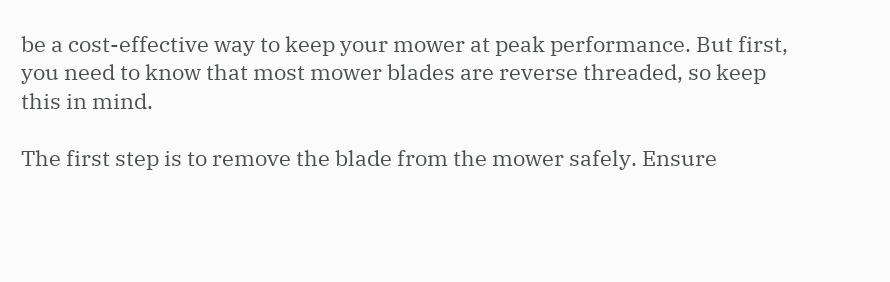be a cost-effective way to keep your mower at peak performance. But first, you need to know that most mower blades are reverse threaded, so keep this in mind.

The first step is to remove the blade from the mower safely. Ensure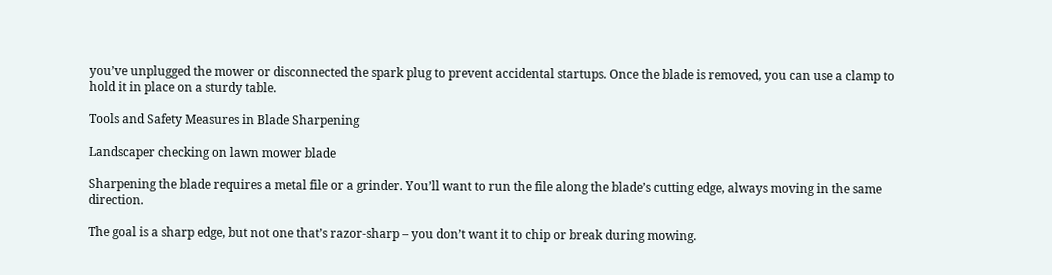you’ve unplugged the mower or disconnected the spark plug to prevent accidental startups. Once the blade is removed, you can use a clamp to hold it in place on a sturdy table.

Tools and Safety Measures in Blade Sharpening

Landscaper checking on lawn mower blade

Sharpening the blade requires a metal file or a grinder. You’ll want to run the file along the blade’s cutting edge, always moving in the same direction.

The goal is a sharp edge, but not one that’s razor-sharp – you don’t want it to chip or break during mowing.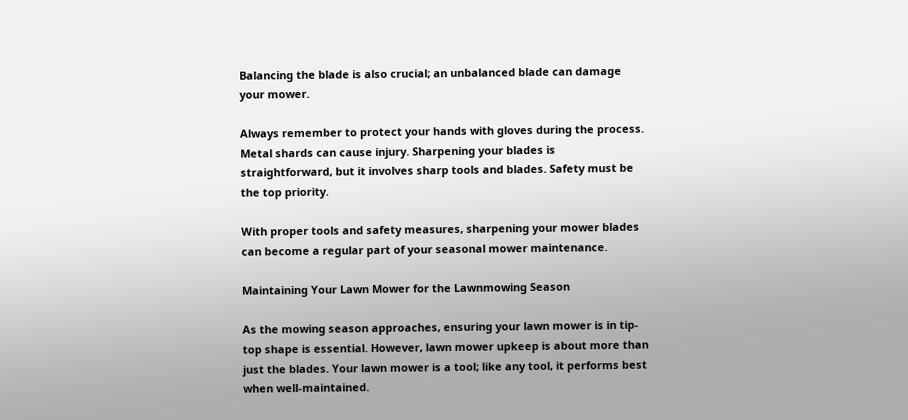Balancing the blade is also crucial; an unbalanced blade can damage your mower.

Always remember to protect your hands with gloves during the process. Metal shards can cause injury. Sharpening your blades is straightforward, but it involves sharp tools and blades. Safety must be the top priority.

With proper tools and safety measures, sharpening your mower blades can become a regular part of your seasonal mower maintenance.

Maintaining Your Lawn Mower for the Lawnmowing Season

As the mowing season approaches, ensuring your lawn mower is in tip-top shape is essential. However, lawn mower upkeep is about more than just the blades. Your lawn mower is a tool; like any tool, it performs best when well-maintained.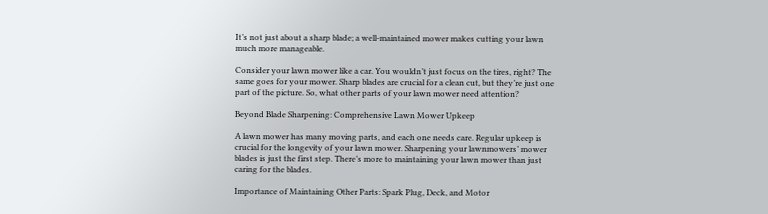It’s not just about a sharp blade; a well-maintained mower makes cutting your lawn much more manageable.

Consider your lawn mower like a car. You wouldn’t just focus on the tires, right? The same goes for your mower. Sharp blades are crucial for a clean cut, but they’re just one part of the picture. So, what other parts of your lawn mower need attention?

Beyond Blade Sharpening: Comprehensive Lawn Mower Upkeep

A lawn mower has many moving parts, and each one needs care. Regular upkeep is crucial for the longevity of your lawn mower. Sharpening your lawnmowers’ mower blades is just the first step. There’s more to maintaining your lawn mower than just caring for the blades.

Importance of Maintaining Other Parts: Spark Plug, Deck, and Motor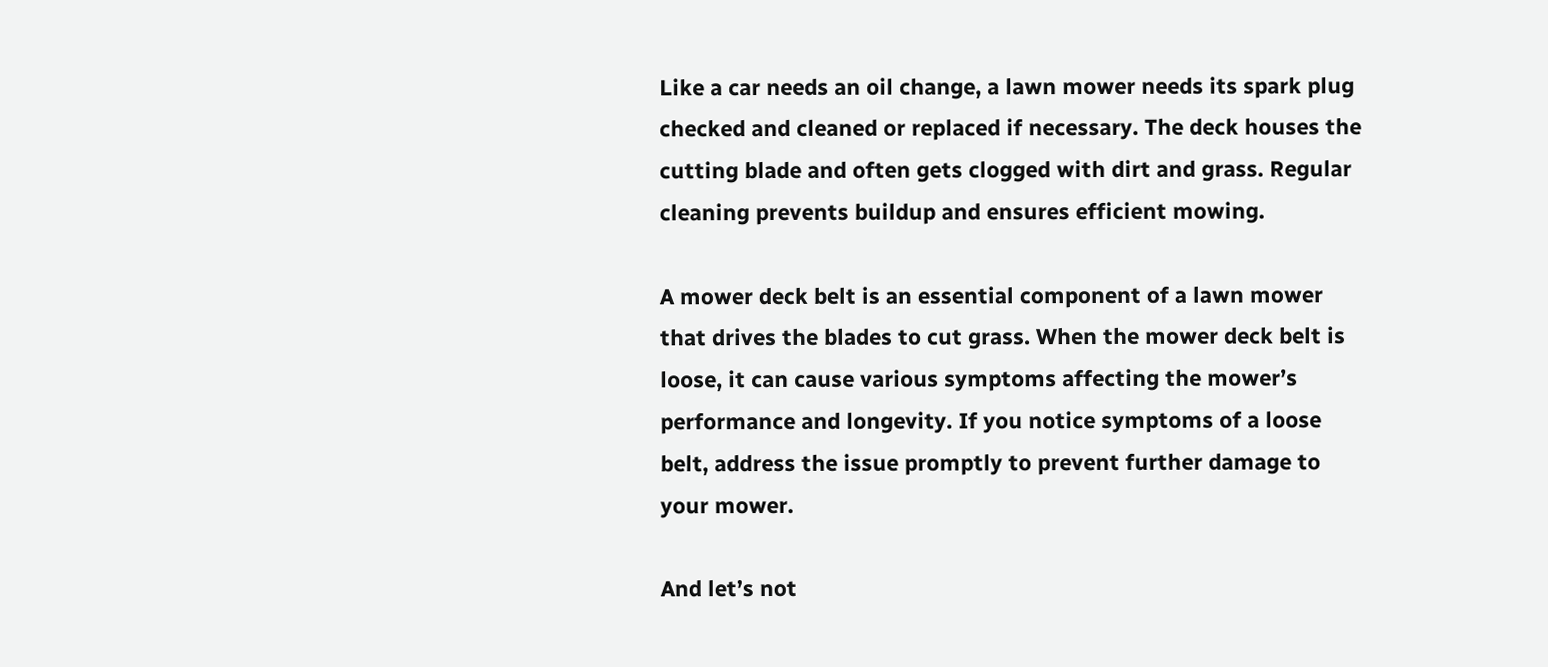Like a car needs an oil change, a lawn mower needs its spark plug checked and cleaned or replaced if necessary. The deck houses the cutting blade and often gets clogged with dirt and grass. Regular cleaning prevents buildup and ensures efficient mowing.

A mower deck belt is an essential component of a lawn mower that drives the blades to cut grass. When the mower deck belt is loose, it can cause various symptoms affecting the mower’s performance and longevity. If you notice symptoms of a loose belt, address the issue promptly to prevent further damage to your mower.

And let’s not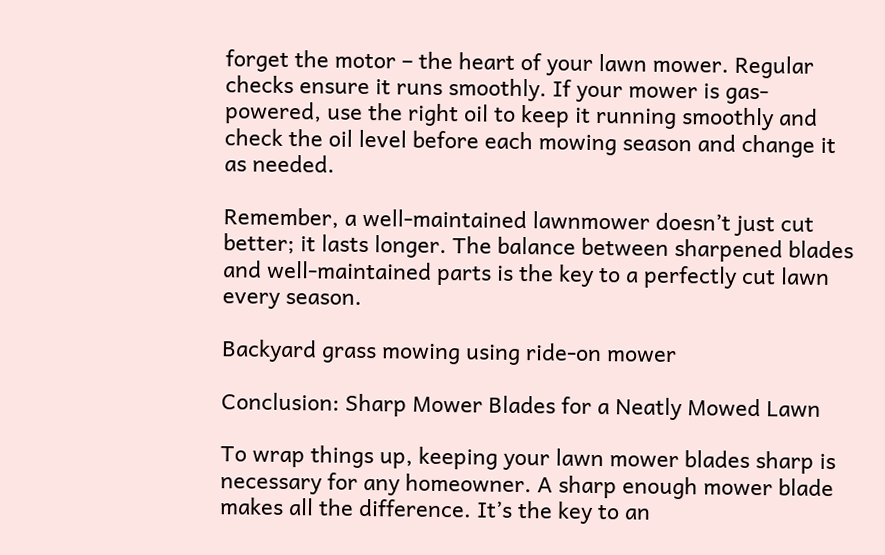forget the motor – the heart of your lawn mower. Regular checks ensure it runs smoothly. If your mower is gas-powered, use the right oil to keep it running smoothly and check the oil level before each mowing season and change it as needed.

Remember, a well-maintained lawnmower doesn’t just cut better; it lasts longer. The balance between sharpened blades and well-maintained parts is the key to a perfectly cut lawn every season.

Backyard grass mowing using ride-on mower

Conclusion: Sharp Mower Blades for a Neatly Mowed Lawn

To wrap things up, keeping your lawn mower blades sharp is necessary for any homeowner. A sharp enough mower blade makes all the difference. It’s the key to an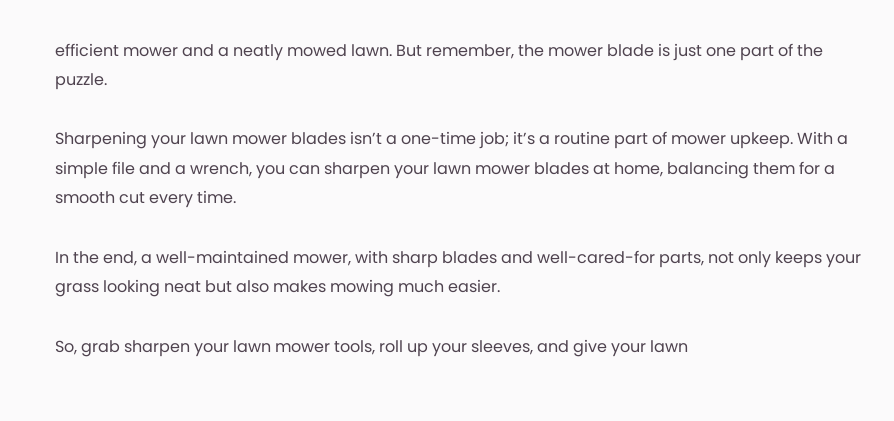efficient mower and a neatly mowed lawn. But remember, the mower blade is just one part of the puzzle.

Sharpening your lawn mower blades isn’t a one-time job; it’s a routine part of mower upkeep. With a simple file and a wrench, you can sharpen your lawn mower blades at home, balancing them for a smooth cut every time.

In the end, a well-maintained mower, with sharp blades and well-cared-for parts, not only keeps your grass looking neat but also makes mowing much easier.

So, grab sharpen your lawn mower tools, roll up your sleeves, and give your lawn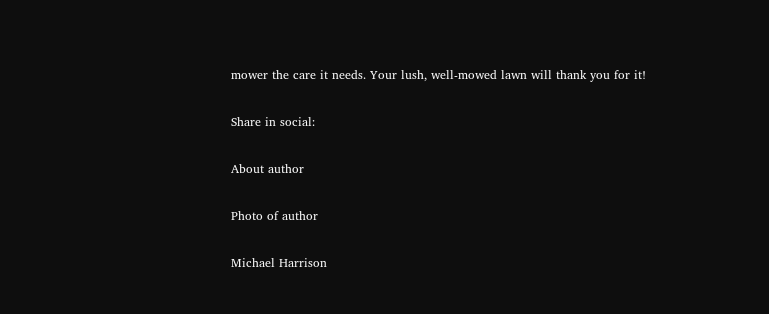mower the care it needs. Your lush, well-mowed lawn will thank you for it!

Share in social:

About author

Photo of author

Michael Harrison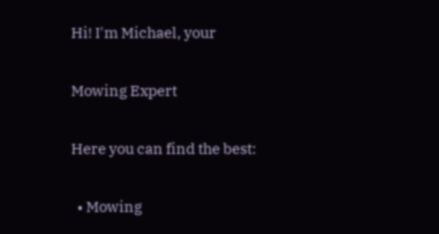Hi! I'm Michael, your

Mowing Expert

Here you can find the best:

  • Mowing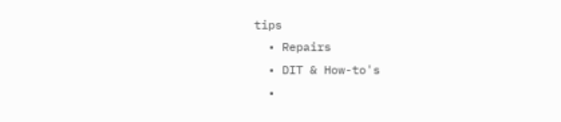tips
  • Repairs
  • DIT & How-to's
  •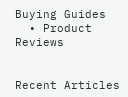Buying Guides
  • Product Reviews


Recent Articles